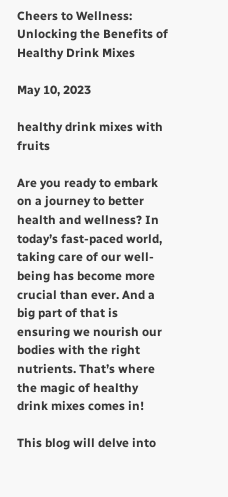Cheers to Wellness: Unlocking the Benefits of Healthy Drink Mixes

May 10, 2023

healthy drink mixes with fruits

Are you ready to embark on a journey to better health and wellness? In today’s fast-paced world, taking care of our well-being has become more crucial than ever. And a big part of that is ensuring we nourish our bodies with the right nutrients. That’s where the magic of healthy drink mixes comes in!

This blog will delve into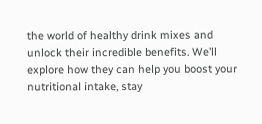the world of healthy drink mixes and unlock their incredible benefits. We’ll explore how they can help you boost your nutritional intake, stay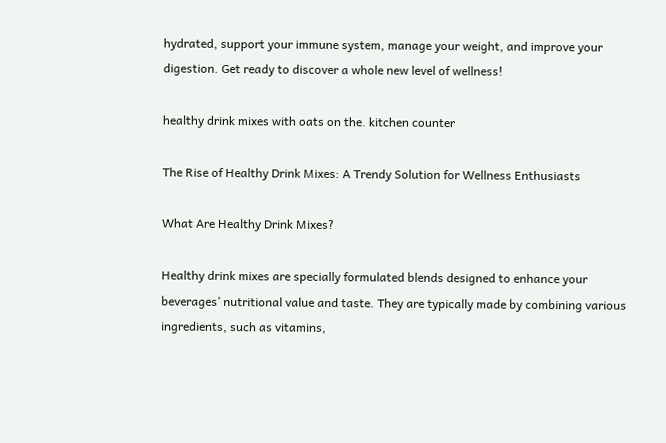hydrated, support your immune system, manage your weight, and improve your digestion. Get ready to discover a whole new level of wellness!

healthy drink mixes with oats on the. kitchen counter

The Rise of Healthy Drink Mixes: A Trendy Solution for Wellness Enthusiasts

What Are Healthy Drink Mixes?

Healthy drink mixes are specially formulated blends designed to enhance your beverages’ nutritional value and taste. They are typically made by combining various ingredients, such as vitamins,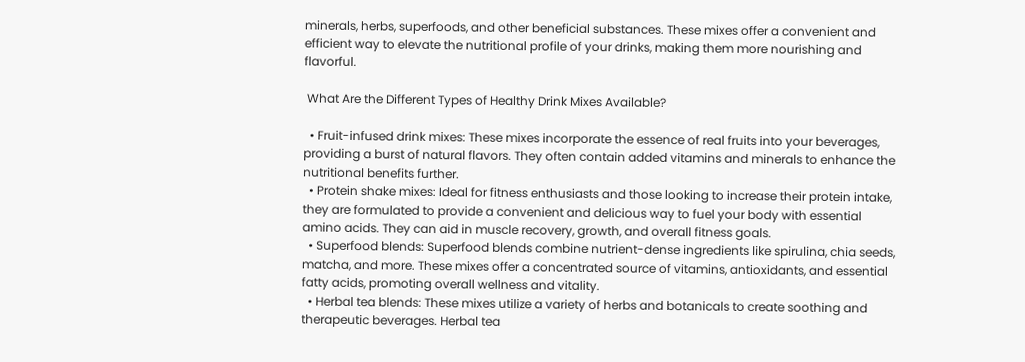minerals, herbs, superfoods, and other beneficial substances. These mixes offer a convenient and efficient way to elevate the nutritional profile of your drinks, making them more nourishing and flavorful.

 What Are the Different Types of Healthy Drink Mixes Available?

  • Fruit-infused drink mixes: These mixes incorporate the essence of real fruits into your beverages, providing a burst of natural flavors. They often contain added vitamins and minerals to enhance the nutritional benefits further.
  • Protein shake mixes: Ideal for fitness enthusiasts and those looking to increase their protein intake, they are formulated to provide a convenient and delicious way to fuel your body with essential amino acids. They can aid in muscle recovery, growth, and overall fitness goals.
  • Superfood blends: Superfood blends combine nutrient-dense ingredients like spirulina, chia seeds, matcha, and more. These mixes offer a concentrated source of vitamins, antioxidants, and essential fatty acids, promoting overall wellness and vitality.
  • Herbal tea blends: These mixes utilize a variety of herbs and botanicals to create soothing and therapeutic beverages. Herbal tea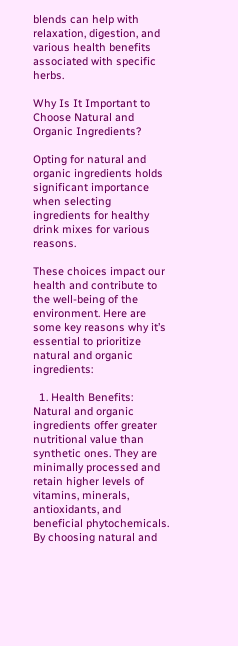blends can help with relaxation, digestion, and various health benefits associated with specific herbs.

Why Is It Important to Choose Natural and Organic Ingredients?

Opting for natural and organic ingredients holds significant importance when selecting ingredients for healthy drink mixes for various reasons.

These choices impact our health and contribute to the well-being of the environment. Here are some key reasons why it’s essential to prioritize natural and organic ingredients:

  1. Health Benefits: Natural and organic ingredients offer greater nutritional value than synthetic ones. They are minimally processed and retain higher levels of vitamins, minerals, antioxidants, and beneficial phytochemicals. By choosing natural and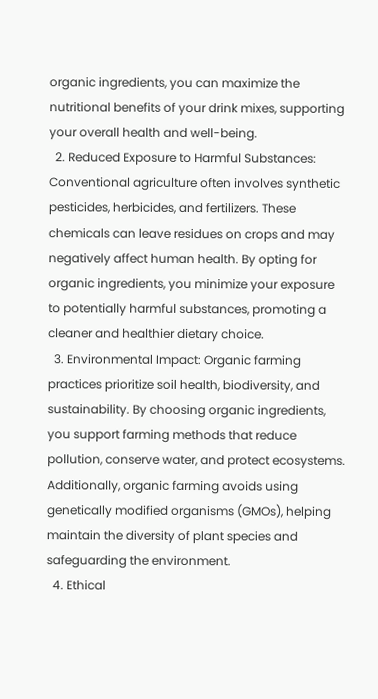organic ingredients, you can maximize the nutritional benefits of your drink mixes, supporting your overall health and well-being.
  2. Reduced Exposure to Harmful Substances: Conventional agriculture often involves synthetic pesticides, herbicides, and fertilizers. These chemicals can leave residues on crops and may negatively affect human health. By opting for organic ingredients, you minimize your exposure to potentially harmful substances, promoting a cleaner and healthier dietary choice.
  3. Environmental Impact: Organic farming practices prioritize soil health, biodiversity, and sustainability. By choosing organic ingredients, you support farming methods that reduce pollution, conserve water, and protect ecosystems. Additionally, organic farming avoids using genetically modified organisms (GMOs), helping maintain the diversity of plant species and safeguarding the environment.
  4. Ethical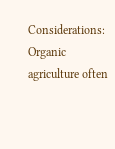Considerations: Organic agriculture often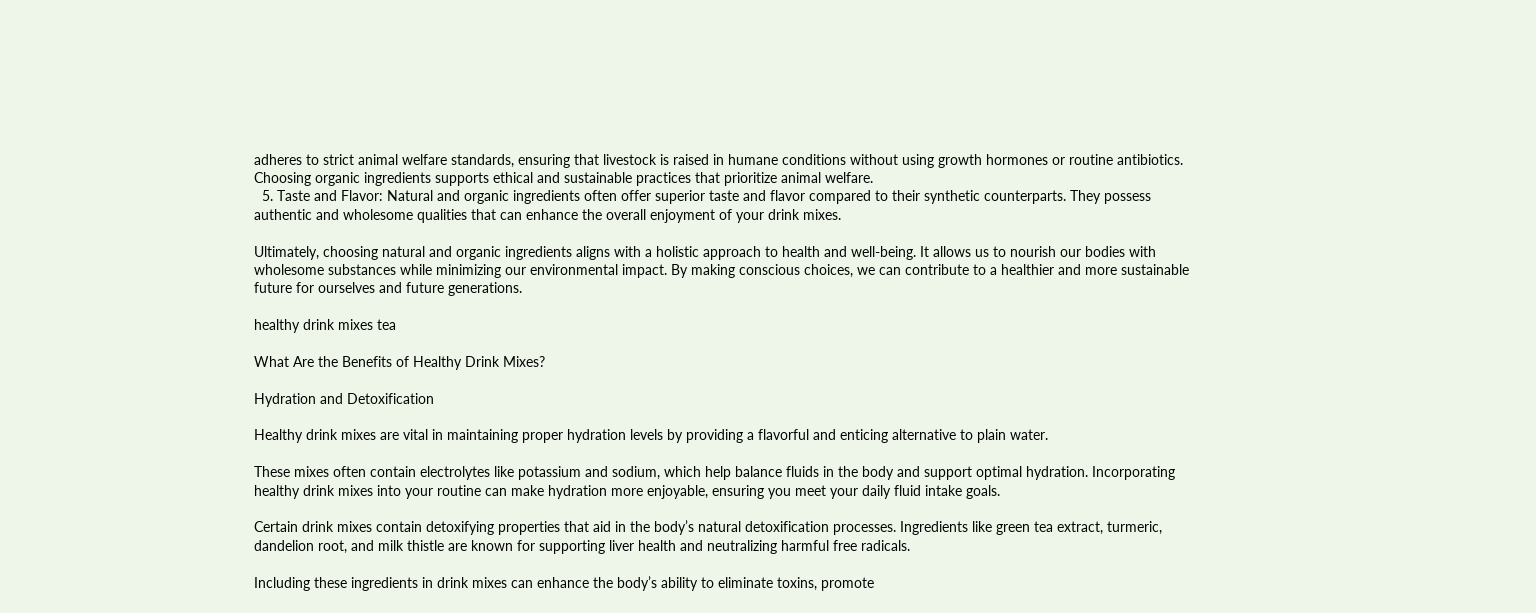adheres to strict animal welfare standards, ensuring that livestock is raised in humane conditions without using growth hormones or routine antibiotics. Choosing organic ingredients supports ethical and sustainable practices that prioritize animal welfare.
  5. Taste and Flavor: Natural and organic ingredients often offer superior taste and flavor compared to their synthetic counterparts. They possess authentic and wholesome qualities that can enhance the overall enjoyment of your drink mixes.

Ultimately, choosing natural and organic ingredients aligns with a holistic approach to health and well-being. It allows us to nourish our bodies with wholesome substances while minimizing our environmental impact. By making conscious choices, we can contribute to a healthier and more sustainable future for ourselves and future generations.

healthy drink mixes tea

What Are the Benefits of Healthy Drink Mixes?

Hydration and Detoxification

Healthy drink mixes are vital in maintaining proper hydration levels by providing a flavorful and enticing alternative to plain water.

These mixes often contain electrolytes like potassium and sodium, which help balance fluids in the body and support optimal hydration. Incorporating healthy drink mixes into your routine can make hydration more enjoyable, ensuring you meet your daily fluid intake goals.

Certain drink mixes contain detoxifying properties that aid in the body’s natural detoxification processes. Ingredients like green tea extract, turmeric, dandelion root, and milk thistle are known for supporting liver health and neutralizing harmful free radicals.

Including these ingredients in drink mixes can enhance the body’s ability to eliminate toxins, promote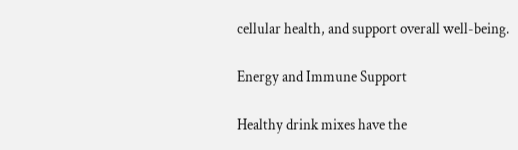cellular health, and support overall well-being.

Energy and Immune Support

Healthy drink mixes have the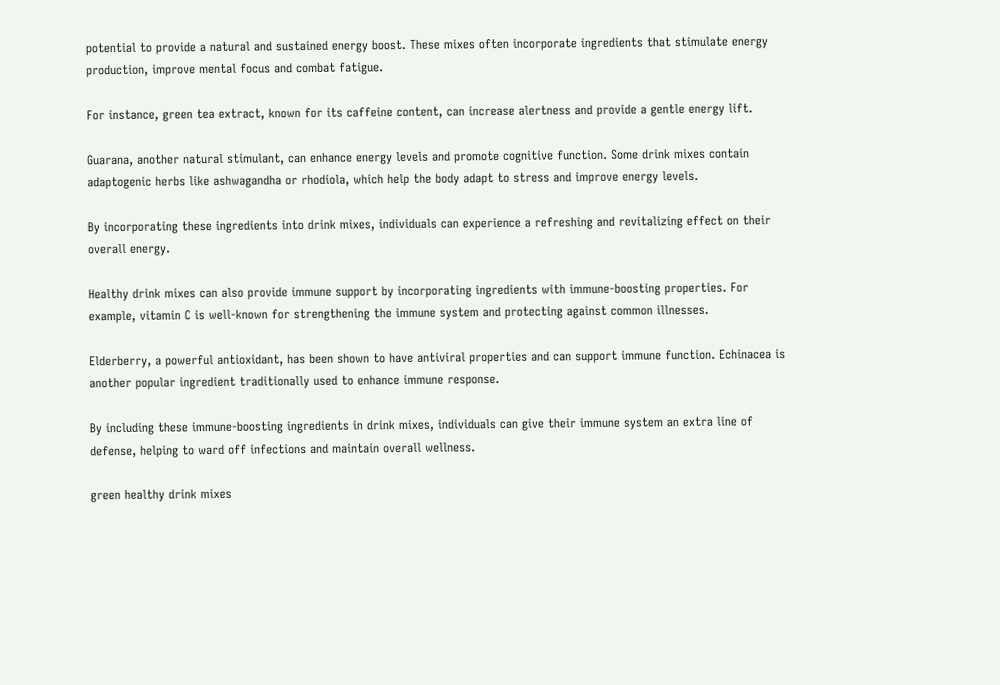potential to provide a natural and sustained energy boost. These mixes often incorporate ingredients that stimulate energy production, improve mental focus and combat fatigue.

For instance, green tea extract, known for its caffeine content, can increase alertness and provide a gentle energy lift.

Guarana, another natural stimulant, can enhance energy levels and promote cognitive function. Some drink mixes contain adaptogenic herbs like ashwagandha or rhodiola, which help the body adapt to stress and improve energy levels.

By incorporating these ingredients into drink mixes, individuals can experience a refreshing and revitalizing effect on their overall energy.

Healthy drink mixes can also provide immune support by incorporating ingredients with immune-boosting properties. For example, vitamin C is well-known for strengthening the immune system and protecting against common illnesses.

Elderberry, a powerful antioxidant, has been shown to have antiviral properties and can support immune function. Echinacea is another popular ingredient traditionally used to enhance immune response.

By including these immune-boosting ingredients in drink mixes, individuals can give their immune system an extra line of defense, helping to ward off infections and maintain overall wellness.

green healthy drink mixes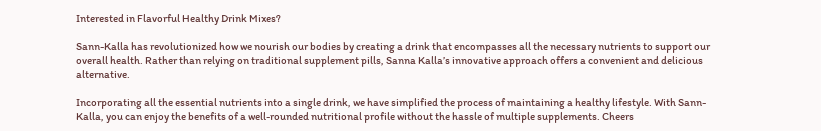Interested in Flavorful Healthy Drink Mixes?

Sann-Kalla has revolutionized how we nourish our bodies by creating a drink that encompasses all the necessary nutrients to support our overall health. Rather than relying on traditional supplement pills, Sanna Kalla’s innovative approach offers a convenient and delicious alternative.

Incorporating all the essential nutrients into a single drink, we have simplified the process of maintaining a healthy lifestyle. With Sann-Kalla, you can enjoy the benefits of a well-rounded nutritional profile without the hassle of multiple supplements. Cheers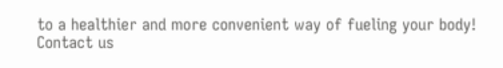to a healthier and more convenient way of fueling your body! Contact us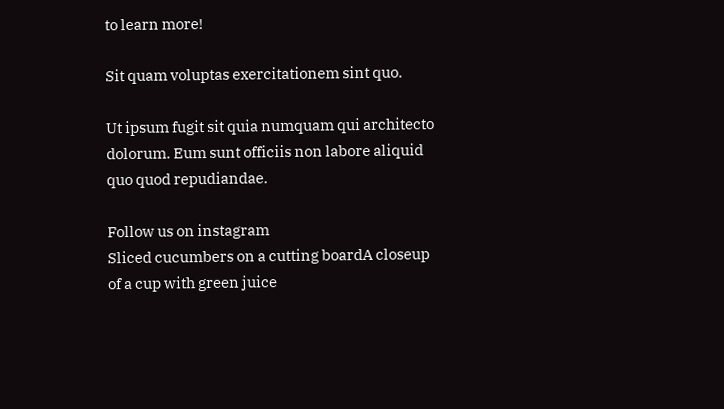to learn more!

Sit quam voluptas exercitationem sint quo.

Ut ipsum fugit sit quia numquam qui architecto dolorum. Eum sunt officiis non labore aliquid quo quod repudiandae.

Follow us on instagram
Sliced cucumbers on a cutting boardA closeup of a cup with green juice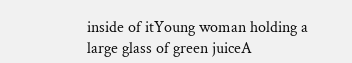inside of itYoung woman holding a large glass of green juiceA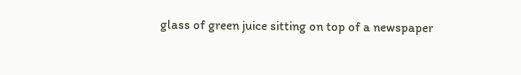glass of green juice sitting on top of a newspaper